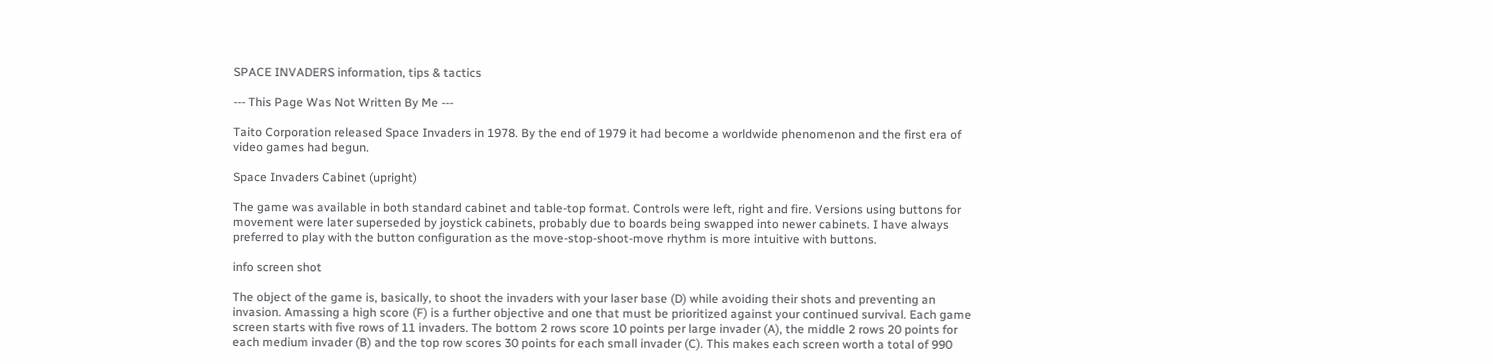SPACE INVADERS information, tips & tactics

--- This Page Was Not Written By Me ---

Taito Corporation released Space Invaders in 1978. By the end of 1979 it had become a worldwide phenomenon and the first era of video games had begun.

Space Invaders Cabinet (upright)

The game was available in both standard cabinet and table-top format. Controls were left, right and fire. Versions using buttons for movement were later superseded by joystick cabinets, probably due to boards being swapped into newer cabinets. I have always preferred to play with the button configuration as the move-stop-shoot-move rhythm is more intuitive with buttons.

info screen shot

The object of the game is, basically, to shoot the invaders with your laser base (D) while avoiding their shots and preventing an invasion. Amassing a high score (F) is a further objective and one that must be prioritized against your continued survival. Each game screen starts with five rows of 11 invaders. The bottom 2 rows score 10 points per large invader (A), the middle 2 rows 20 points for each medium invader (B) and the top row scores 30 points for each small invader (C). This makes each screen worth a total of 990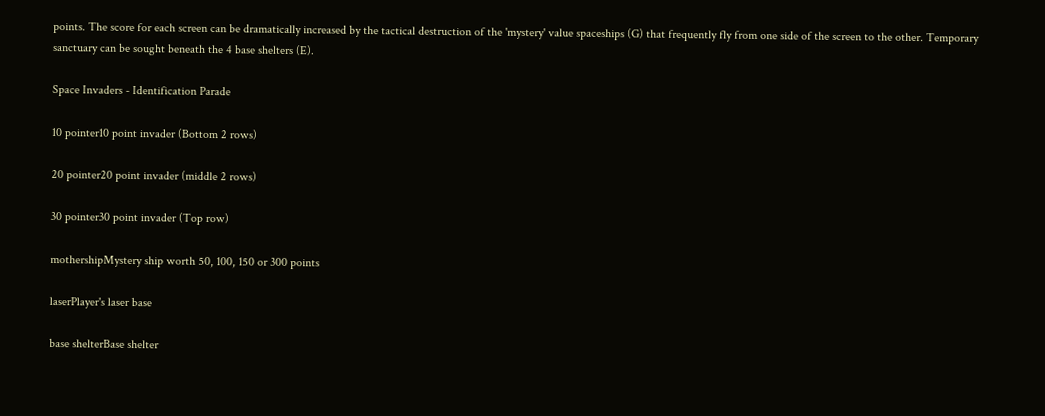points. The score for each screen can be dramatically increased by the tactical destruction of the 'mystery' value spaceships (G) that frequently fly from one side of the screen to the other. Temporary sanctuary can be sought beneath the 4 base shelters (E).

Space Invaders - Identification Parade

10 pointer10 point invader (Bottom 2 rows)

20 pointer20 point invader (middle 2 rows)

30 pointer30 point invader (Top row)

mothershipMystery ship worth 50, 100, 150 or 300 points

laserPlayer's laser base

base shelterBase shelter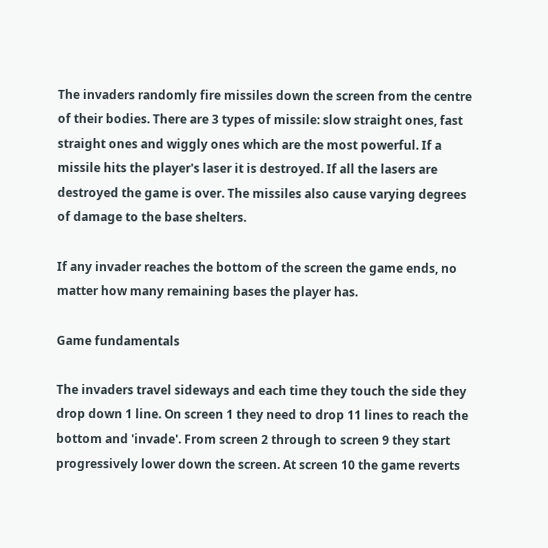The invaders randomly fire missiles down the screen from the centre of their bodies. There are 3 types of missile: slow straight ones, fast straight ones and wiggly ones which are the most powerful. If a missile hits the player's laser it is destroyed. If all the lasers are destroyed the game is over. The missiles also cause varying degrees of damage to the base shelters.

If any invader reaches the bottom of the screen the game ends, no matter how many remaining bases the player has.

Game fundamentals

The invaders travel sideways and each time they touch the side they drop down 1 line. On screen 1 they need to drop 11 lines to reach the bottom and 'invade'. From screen 2 through to screen 9 they start progressively lower down the screen. At screen 10 the game reverts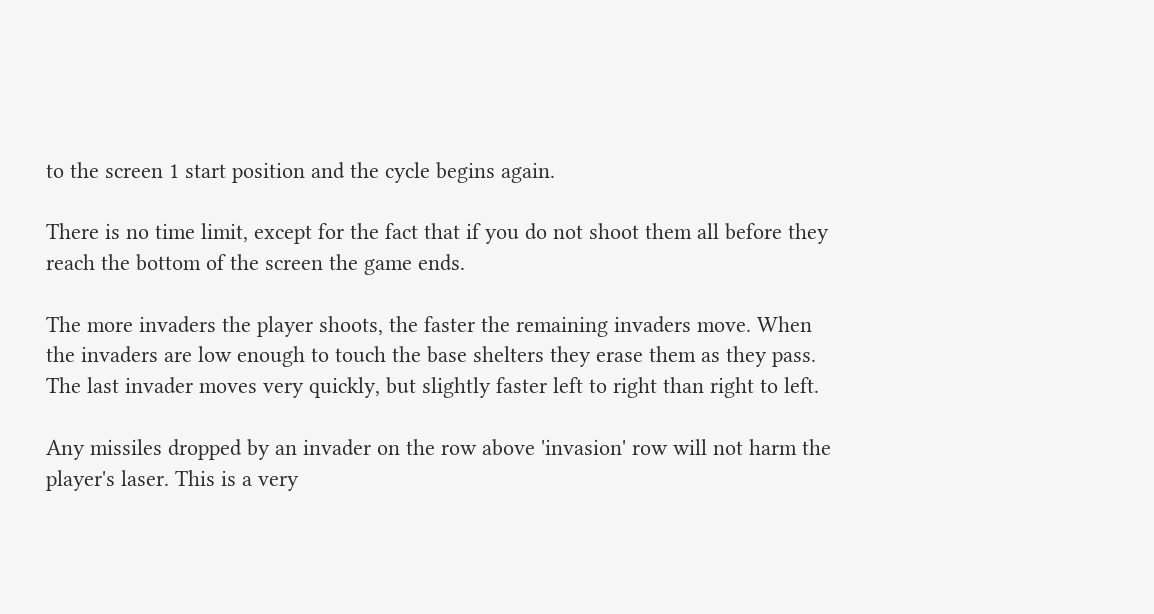to the screen 1 start position and the cycle begins again.

There is no time limit, except for the fact that if you do not shoot them all before they reach the bottom of the screen the game ends.

The more invaders the player shoots, the faster the remaining invaders move. When the invaders are low enough to touch the base shelters they erase them as they pass. The last invader moves very quickly, but slightly faster left to right than right to left.

Any missiles dropped by an invader on the row above 'invasion' row will not harm the player's laser. This is a very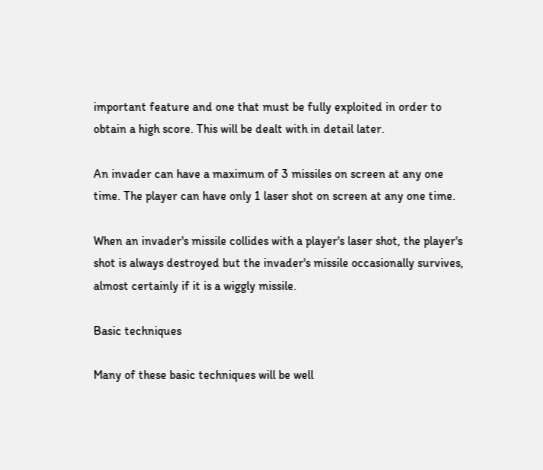important feature and one that must be fully exploited in order to obtain a high score. This will be dealt with in detail later.

An invader can have a maximum of 3 missiles on screen at any one time. The player can have only 1 laser shot on screen at any one time.

When an invader's missile collides with a player's laser shot, the player's shot is always destroyed but the invader's missile occasionally survives, almost certainly if it is a wiggly missile.

Basic techniques

Many of these basic techniques will be well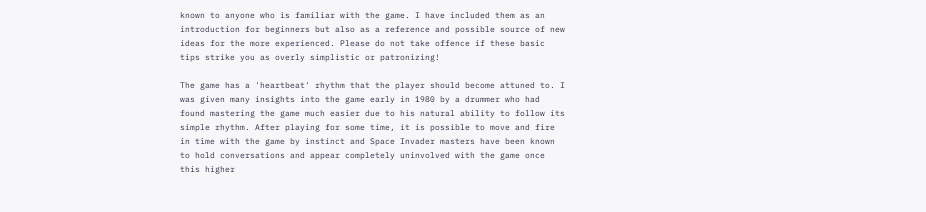known to anyone who is familiar with the game. I have included them as an introduction for beginners but also as a reference and possible source of new ideas for the more experienced. Please do not take offence if these basic tips strike you as overly simplistic or patronizing!

The game has a 'heartbeat' rhythm that the player should become attuned to. I was given many insights into the game early in 1980 by a drummer who had found mastering the game much easier due to his natural ability to follow its simple rhythm. After playing for some time, it is possible to move and fire in time with the game by instinct and Space Invader masters have been known to hold conversations and appear completely uninvolved with the game once this higher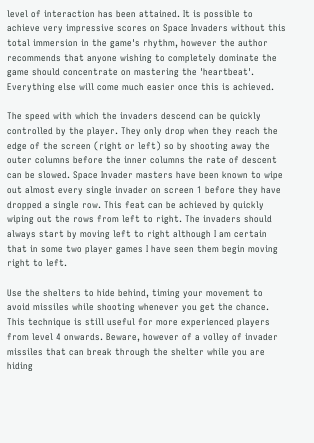level of interaction has been attained. It is possible to achieve very impressive scores on Space Invaders without this total immersion in the game's rhythm, however the author recommends that anyone wishing to completely dominate the game should concentrate on mastering the 'heartbeat'. Everything else will come much easier once this is achieved.

The speed with which the invaders descend can be quickly controlled by the player. They only drop when they reach the edge of the screen (right or left) so by shooting away the outer columns before the inner columns the rate of descent can be slowed. Space Invader masters have been known to wipe out almost every single invader on screen 1 before they have dropped a single row. This feat can be achieved by quickly wiping out the rows from left to right. The invaders should always start by moving left to right although I am certain that in some two player games I have seen them begin moving right to left.

Use the shelters to hide behind, timing your movement to avoid missiles while shooting whenever you get the chance. This technique is still useful for more experienced players from level 4 onwards. Beware, however of a volley of invader missiles that can break through the shelter while you are hiding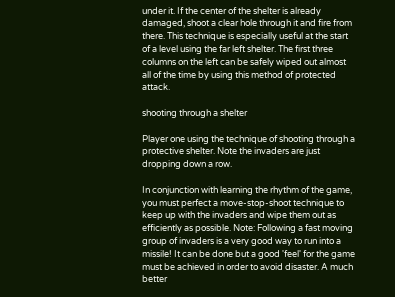under it. If the center of the shelter is already damaged, shoot a clear hole through it and fire from there. This technique is especially useful at the start of a level using the far left shelter. The first three columns on the left can be safely wiped out almost all of the time by using this method of protected attack.

shooting through a shelter

Player one using the technique of shooting through a protective shelter. Note the invaders are just dropping down a row.

In conjunction with learning the rhythm of the game, you must perfect a move-stop-shoot technique to keep up with the invaders and wipe them out as efficiently as possible. Note: Following a fast moving group of invaders is a very good way to run into a missile! It can be done but a good 'feel' for the game must be achieved in order to avoid disaster. A much better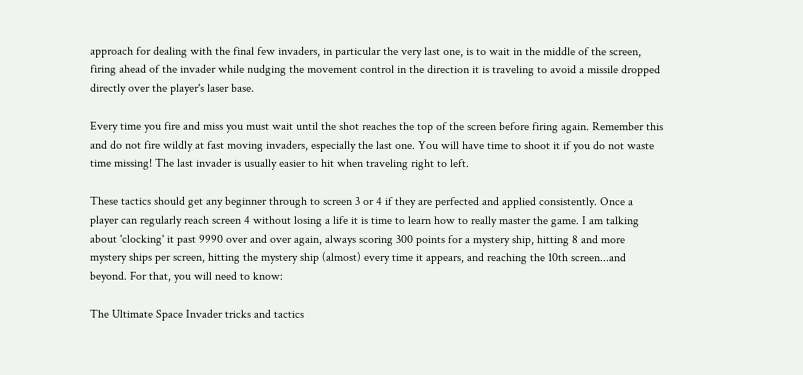approach for dealing with the final few invaders, in particular the very last one, is to wait in the middle of the screen, firing ahead of the invader while nudging the movement control in the direction it is traveling to avoid a missile dropped directly over the player's laser base.

Every time you fire and miss you must wait until the shot reaches the top of the screen before firing again. Remember this and do not fire wildly at fast moving invaders, especially the last one. You will have time to shoot it if you do not waste time missing! The last invader is usually easier to hit when traveling right to left.

These tactics should get any beginner through to screen 3 or 4 if they are perfected and applied consistently. Once a player can regularly reach screen 4 without losing a life it is time to learn how to really master the game. I am talking about 'clocking' it past 9990 over and over again, always scoring 300 points for a mystery ship, hitting 8 and more mystery ships per screen, hitting the mystery ship (almost) every time it appears, and reaching the 10th screen...and beyond. For that, you will need to know:

The Ultimate Space Invader tricks and tactics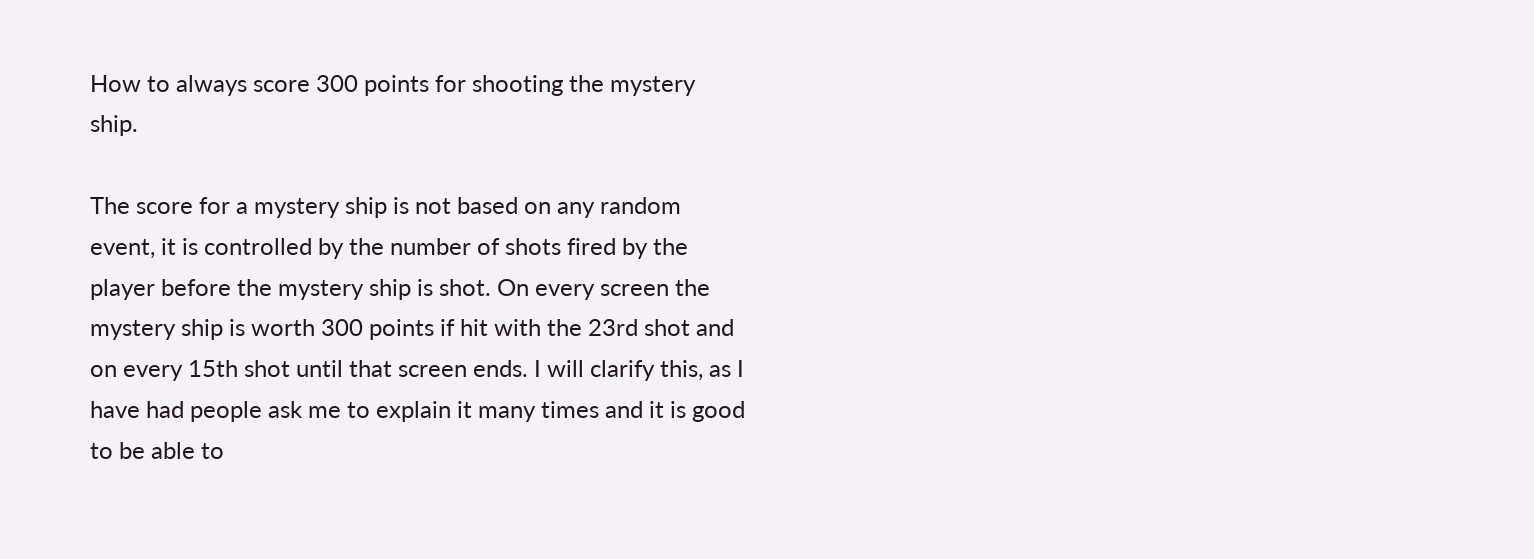How to always score 300 points for shooting the mystery ship.

The score for a mystery ship is not based on any random event, it is controlled by the number of shots fired by the player before the mystery ship is shot. On every screen the mystery ship is worth 300 points if hit with the 23rd shot and on every 15th shot until that screen ends. I will clarify this, as I have had people ask me to explain it many times and it is good to be able to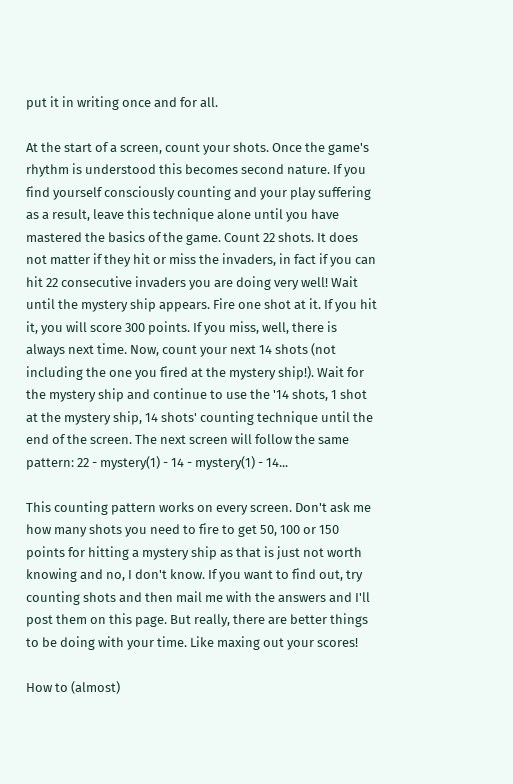put it in writing once and for all.

At the start of a screen, count your shots. Once the game's rhythm is understood this becomes second nature. If you find yourself consciously counting and your play suffering as a result, leave this technique alone until you have mastered the basics of the game. Count 22 shots. It does not matter if they hit or miss the invaders, in fact if you can hit 22 consecutive invaders you are doing very well! Wait until the mystery ship appears. Fire one shot at it. If you hit it, you will score 300 points. If you miss, well, there is always next time. Now, count your next 14 shots (not including the one you fired at the mystery ship!). Wait for the mystery ship and continue to use the '14 shots, 1 shot at the mystery ship, 14 shots' counting technique until the end of the screen. The next screen will follow the same pattern: 22 - mystery(1) - 14 - mystery(1) - 14...

This counting pattern works on every screen. Don't ask me how many shots you need to fire to get 50, 100 or 150 points for hitting a mystery ship as that is just not worth knowing and no, I don't know. If you want to find out, try counting shots and then mail me with the answers and I'll post them on this page. But really, there are better things to be doing with your time. Like maxing out your scores!

How to (almost)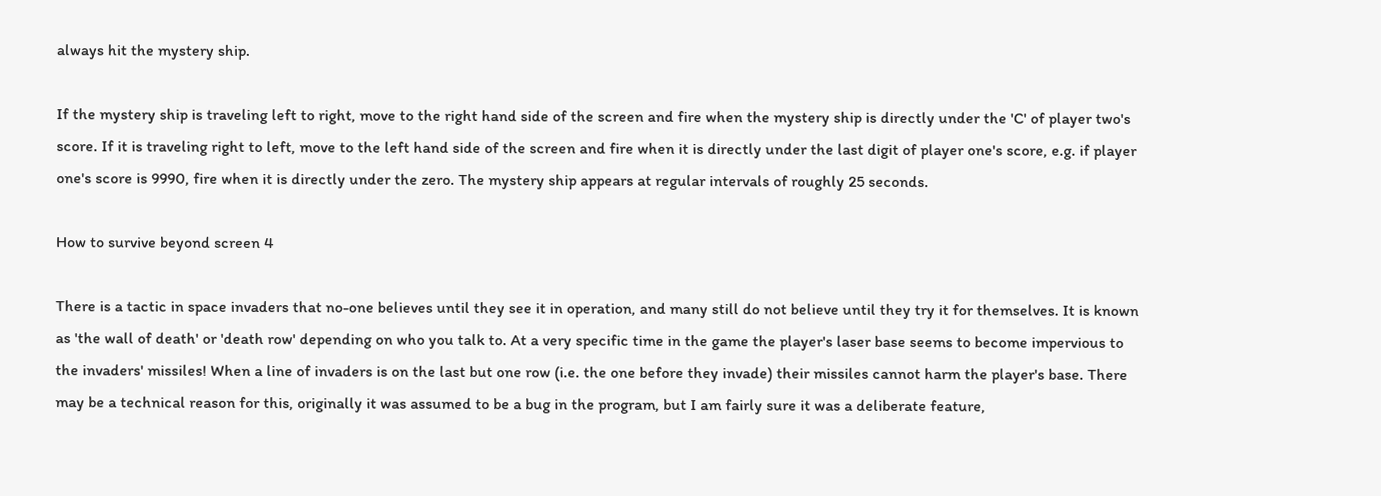always hit the mystery ship.

If the mystery ship is traveling left to right, move to the right hand side of the screen and fire when the mystery ship is directly under the 'C' of player two's score. If it is traveling right to left, move to the left hand side of the screen and fire when it is directly under the last digit of player one's score, e.g. if player one's score is 9990, fire when it is directly under the zero. The mystery ship appears at regular intervals of roughly 25 seconds.

How to survive beyond screen 4

There is a tactic in space invaders that no-one believes until they see it in operation, and many still do not believe until they try it for themselves. It is known as 'the wall of death' or 'death row' depending on who you talk to. At a very specific time in the game the player's laser base seems to become impervious to the invaders' missiles! When a line of invaders is on the last but one row (i.e. the one before they invade) their missiles cannot harm the player's base. There may be a technical reason for this, originally it was assumed to be a bug in the program, but I am fairly sure it was a deliberate feature,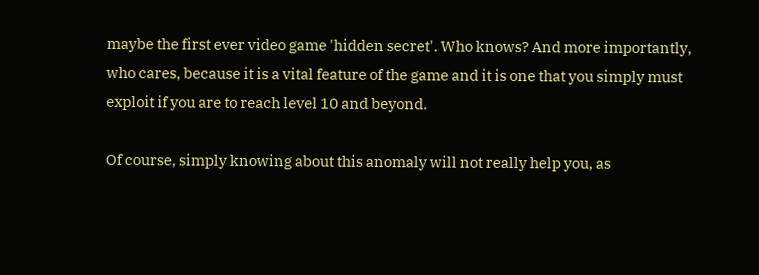maybe the first ever video game 'hidden secret'. Who knows? And more importantly, who cares, because it is a vital feature of the game and it is one that you simply must exploit if you are to reach level 10 and beyond.

Of course, simply knowing about this anomaly will not really help you, as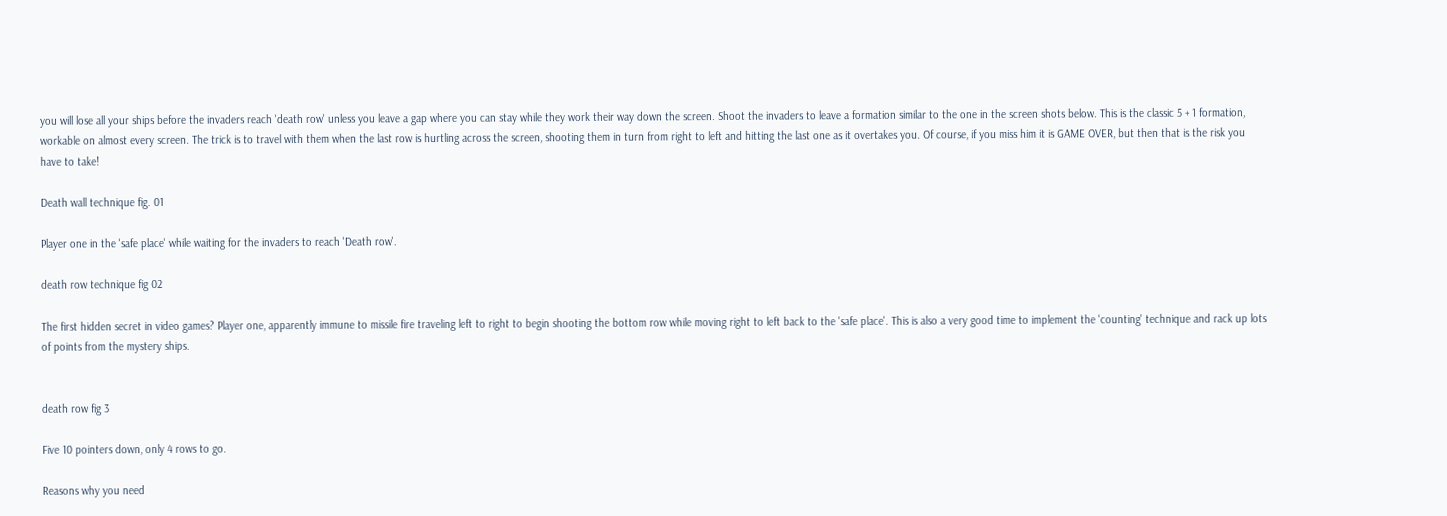you will lose all your ships before the invaders reach 'death row' unless you leave a gap where you can stay while they work their way down the screen. Shoot the invaders to leave a formation similar to the one in the screen shots below. This is the classic 5 + 1 formation, workable on almost every screen. The trick is to travel with them when the last row is hurtling across the screen, shooting them in turn from right to left and hitting the last one as it overtakes you. Of course, if you miss him it is GAME OVER, but then that is the risk you have to take!

Death wall technique fig. 01

Player one in the 'safe place' while waiting for the invaders to reach 'Death row'.

death row technique fig 02

The first hidden secret in video games? Player one, apparently immune to missile fire traveling left to right to begin shooting the bottom row while moving right to left back to the 'safe place'. This is also a very good time to implement the 'counting' technique and rack up lots of points from the mystery ships.


death row fig 3

Five 10 pointers down, only 4 rows to go.

Reasons why you need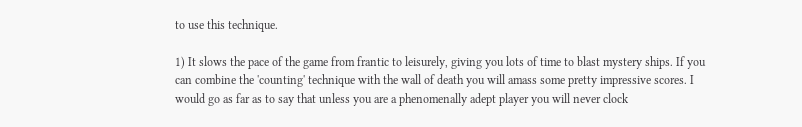to use this technique.

1) It slows the pace of the game from frantic to leisurely, giving you lots of time to blast mystery ships. If you can combine the 'counting' technique with the wall of death you will amass some pretty impressive scores. I would go as far as to say that unless you are a phenomenally adept player you will never clock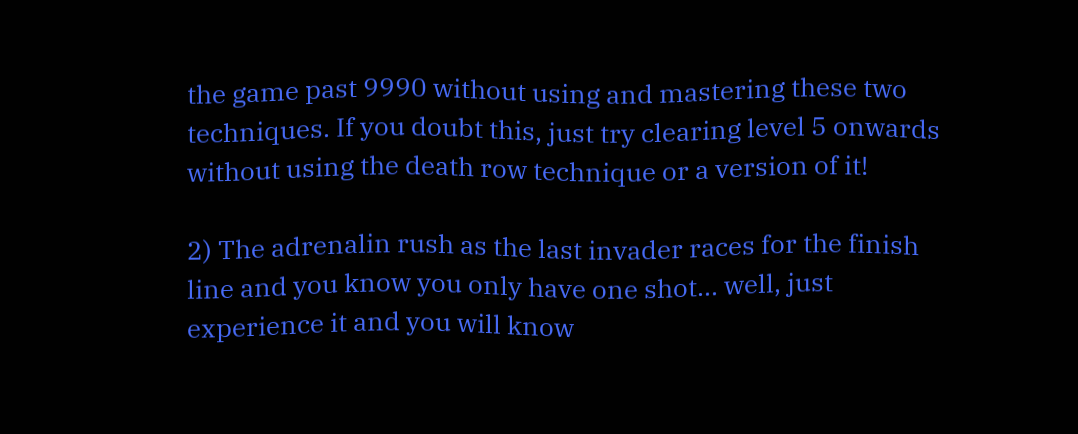the game past 9990 without using and mastering these two techniques. If you doubt this, just try clearing level 5 onwards without using the death row technique or a version of it!

2) The adrenalin rush as the last invader races for the finish line and you know you only have one shot... well, just experience it and you will know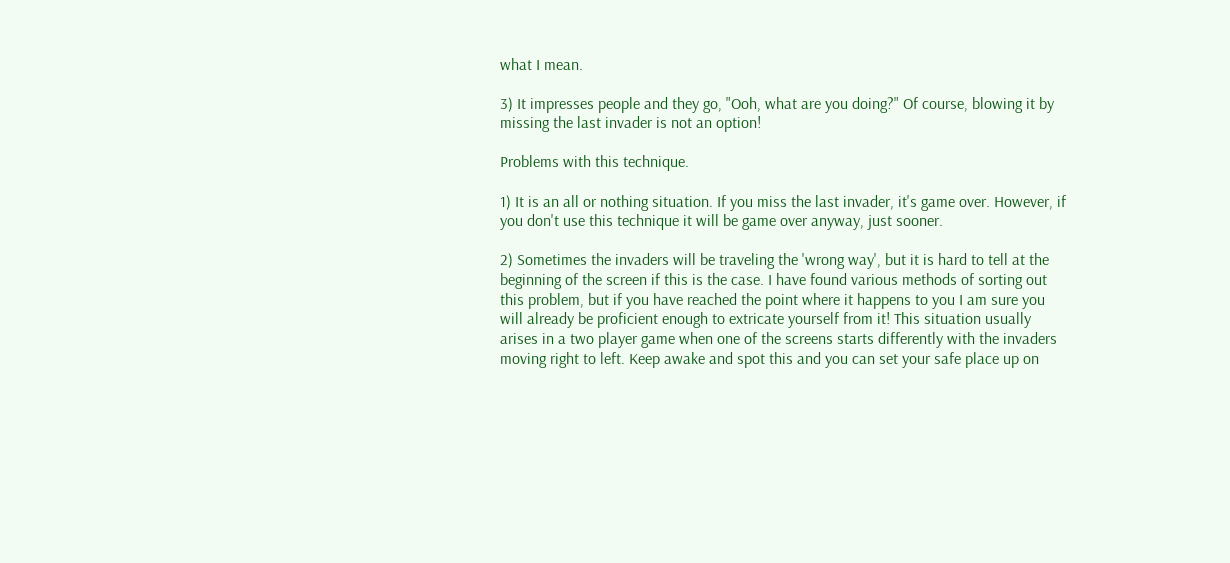what I mean.

3) It impresses people and they go, "Ooh, what are you doing?" Of course, blowing it by missing the last invader is not an option!

Problems with this technique.

1) It is an all or nothing situation. If you miss the last invader, it's game over. However, if you don't use this technique it will be game over anyway, just sooner.

2) Sometimes the invaders will be traveling the 'wrong way', but it is hard to tell at the beginning of the screen if this is the case. I have found various methods of sorting out this problem, but if you have reached the point where it happens to you I am sure you will already be proficient enough to extricate yourself from it! This situation usually arises in a two player game when one of the screens starts differently with the invaders moving right to left. Keep awake and spot this and you can set your safe place up on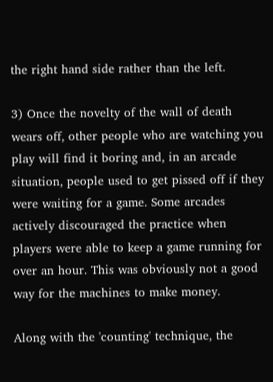the right hand side rather than the left.

3) Once the novelty of the wall of death wears off, other people who are watching you play will find it boring and, in an arcade situation, people used to get pissed off if they were waiting for a game. Some arcades actively discouraged the practice when players were able to keep a game running for over an hour. This was obviously not a good way for the machines to make money.

Along with the 'counting' technique, the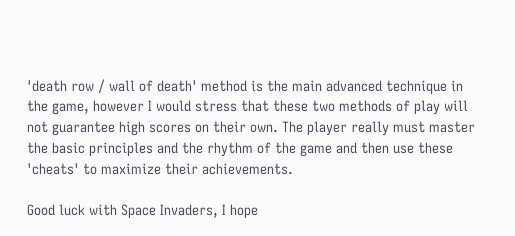'death row / wall of death' method is the main advanced technique in the game, however I would stress that these two methods of play will not guarantee high scores on their own. The player really must master the basic principles and the rhythm of the game and then use these 'cheats' to maximize their achievements.

Good luck with Space Invaders, I hope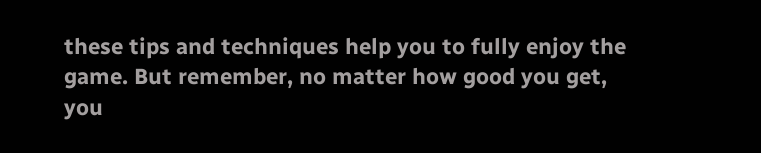these tips and techniques help you to fully enjoy the game. But remember, no matter how good you get, you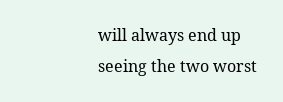will always end up seeing the two worst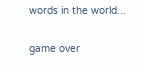words in the world...

game over